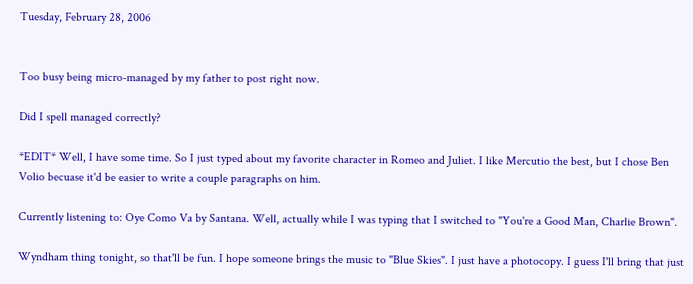Tuesday, February 28, 2006


Too busy being micro-managed by my father to post right now.

Did I spell managed correctly?

*EDIT* Well, I have some time. So I just typed about my favorite character in Romeo and Juliet. I like Mercutio the best, but I chose Ben Volio becuase it'd be easier to write a couple paragraphs on him.

Currently listening to: Oye Como Va by Santana. Well, actually while I was typing that I switched to "You're a Good Man, Charlie Brown".

Wyndham thing tonight, so that'll be fun. I hope someone brings the music to "Blue Skies". I just have a photocopy. I guess I'll bring that just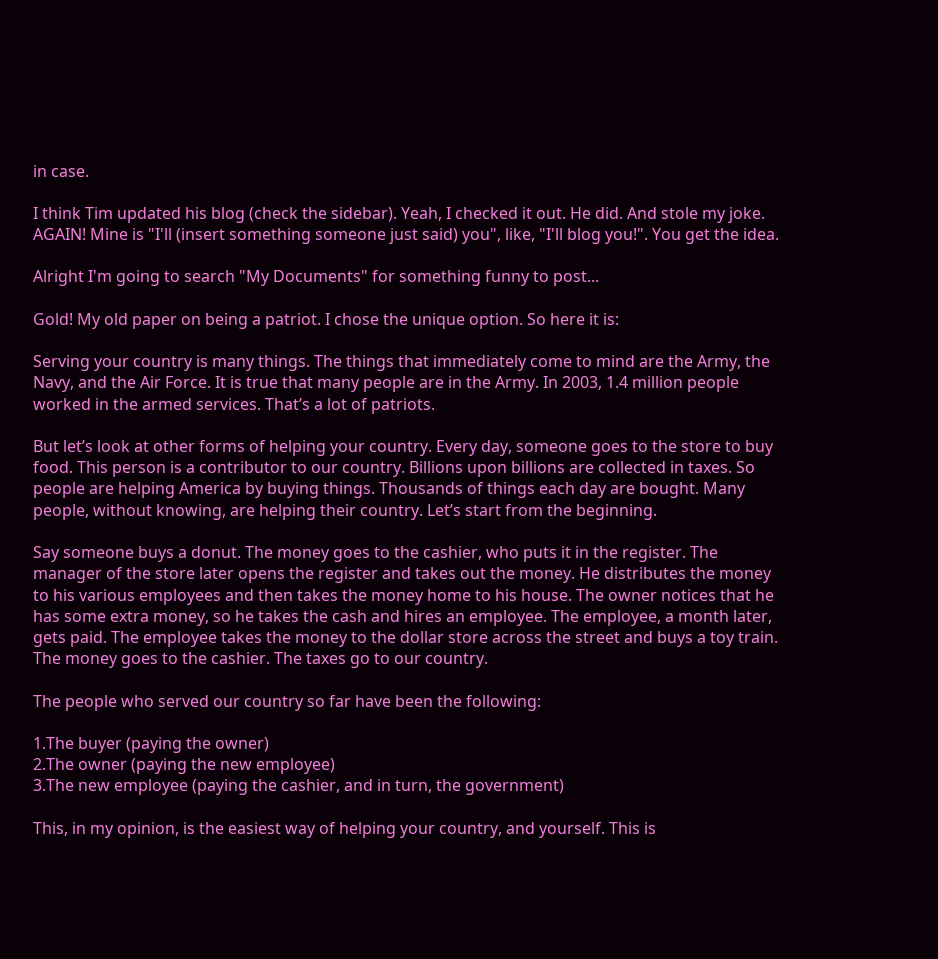in case.

I think Tim updated his blog (check the sidebar). Yeah, I checked it out. He did. And stole my joke. AGAIN! Mine is "I'll (insert something someone just said) you", like, "I'll blog you!". You get the idea.

Alright I'm going to search "My Documents" for something funny to post...

Gold! My old paper on being a patriot. I chose the unique option. So here it is:

Serving your country is many things. The things that immediately come to mind are the Army, the Navy, and the Air Force. It is true that many people are in the Army. In 2003, 1.4 million people worked in the armed services. That’s a lot of patriots.

But let’s look at other forms of helping your country. Every day, someone goes to the store to buy food. This person is a contributor to our country. Billions upon billions are collected in taxes. So people are helping America by buying things. Thousands of things each day are bought. Many people, without knowing, are helping their country. Let’s start from the beginning.

Say someone buys a donut. The money goes to the cashier, who puts it in the register. The manager of the store later opens the register and takes out the money. He distributes the money to his various employees and then takes the money home to his house. The owner notices that he has some extra money, so he takes the cash and hires an employee. The employee, a month later, gets paid. The employee takes the money to the dollar store across the street and buys a toy train. The money goes to the cashier. The taxes go to our country.

The people who served our country so far have been the following:

1.The buyer (paying the owner)
2.The owner (paying the new employee)
3.The new employee (paying the cashier, and in turn, the government)

This, in my opinion, is the easiest way of helping your country, and yourself. This is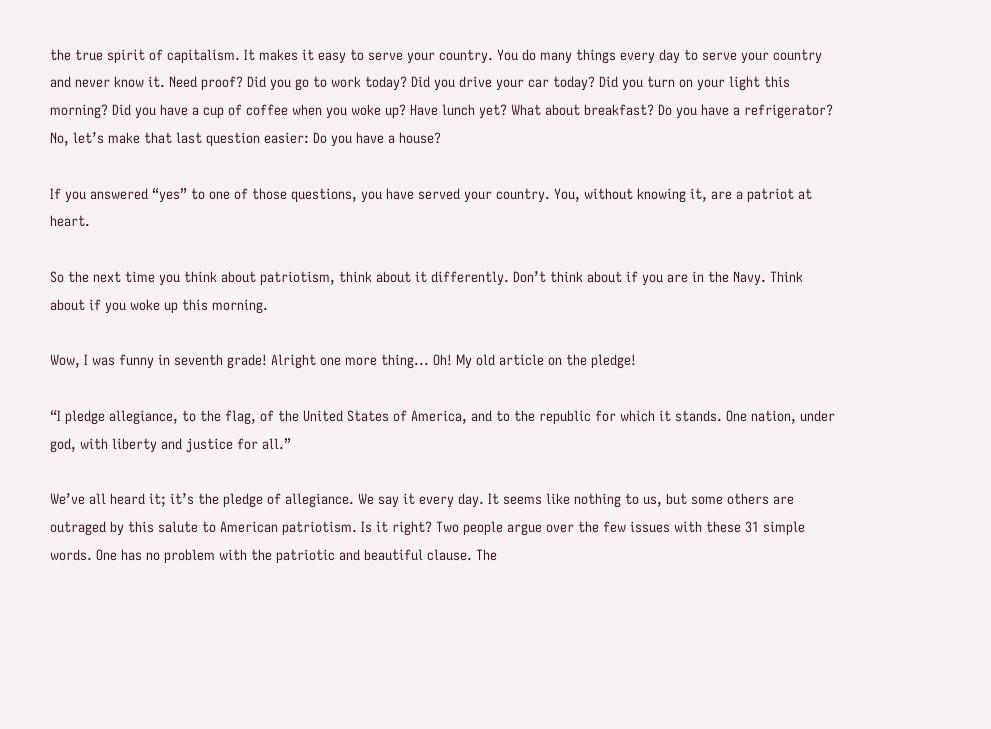the true spirit of capitalism. It makes it easy to serve your country. You do many things every day to serve your country and never know it. Need proof? Did you go to work today? Did you drive your car today? Did you turn on your light this morning? Did you have a cup of coffee when you woke up? Have lunch yet? What about breakfast? Do you have a refrigerator? No, let’s make that last question easier: Do you have a house?

If you answered “yes” to one of those questions, you have served your country. You, without knowing it, are a patriot at heart.

So the next time you think about patriotism, think about it differently. Don’t think about if you are in the Navy. Think about if you woke up this morning.

Wow, I was funny in seventh grade! Alright one more thing... Oh! My old article on the pledge!

“I pledge allegiance, to the flag, of the United States of America, and to the republic for which it stands. One nation, under god, with liberty and justice for all.”

We’ve all heard it; it’s the pledge of allegiance. We say it every day. It seems like nothing to us, but some others are outraged by this salute to American patriotism. Is it right? Two people argue over the few issues with these 31 simple words. One has no problem with the patriotic and beautiful clause. The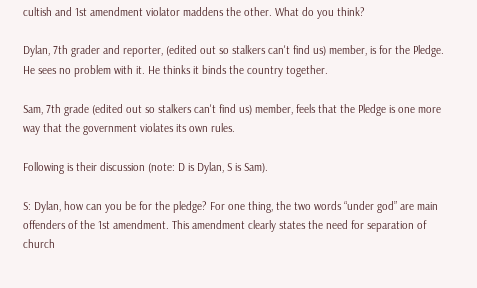cultish and 1st amendment violator maddens the other. What do you think?

Dylan, 7th grader and reporter, (edited out so stalkers can't find us) member, is for the Pledge. He sees no problem with it. He thinks it binds the country together.

Sam, 7th grade (edited out so stalkers can't find us) member, feels that the Pledge is one more way that the government violates its own rules.

Following is their discussion (note: D is Dylan, S is Sam).

S: Dylan, how can you be for the pledge? For one thing, the two words “under god” are main offenders of the 1st amendment. This amendment clearly states the need for separation of church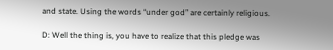and state. Using the words “under god” are certainly religious.

D: Well the thing is, you have to realize that this pledge was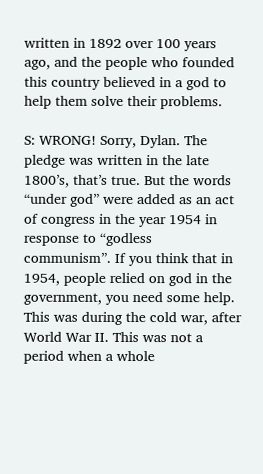written in 1892 over 100 years ago, and the people who founded this country believed in a god to help them solve their problems.

S: WRONG! Sorry, Dylan. The pledge was written in the late 1800’s, that’s true. But the words “under god” were added as an act of congress in the year 1954 in response to “godless communism”. If you think that in 1954, people relied on god in the government, you need some help. This was during the cold war, after World War II. This was not a period when a whole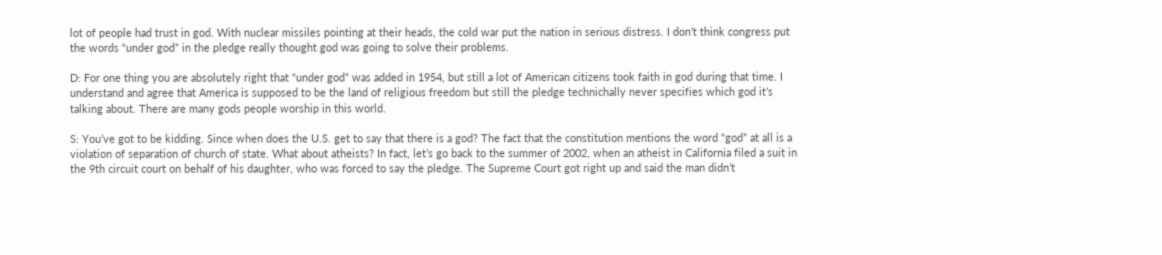lot of people had trust in god. With nuclear missiles pointing at their heads, the cold war put the nation in serious distress. I don’t think congress put the words “under god” in the pledge really thought god was going to solve their problems.

D: For one thing you are absolutely right that “under god” was added in 1954, but still a lot of American citizens took faith in god during that time. I understand and agree that America is supposed to be the land of religious freedom but still the pledge technichally never specifies which god it’s talking about. There are many gods people worship in this world.

S: You’ve got to be kidding. Since when does the U.S. get to say that there is a god? The fact that the constitution mentions the word “god” at all is a violation of separation of church of state. What about atheists? In fact, let’s go back to the summer of 2002, when an atheist in California filed a suit in the 9th circuit court on behalf of his daughter, who was forced to say the pledge. The Supreme Court got right up and said the man didn’t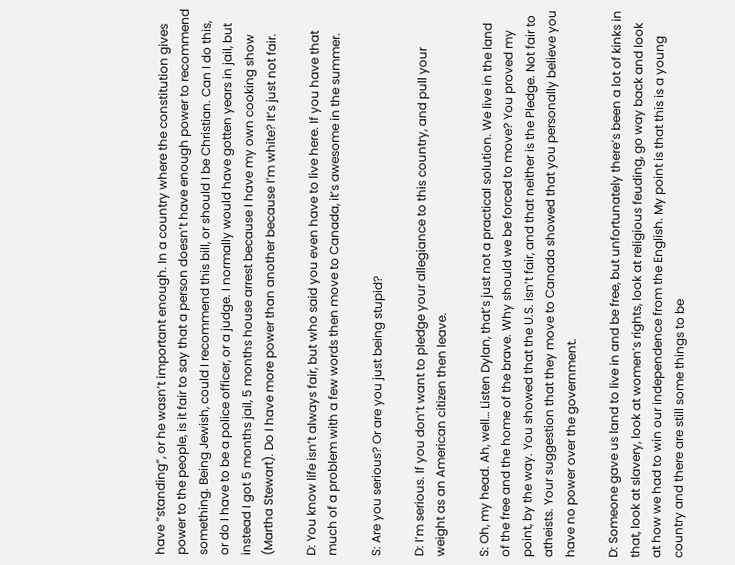have “standing”, or he wasn’t important enough. In a country where the constitution gives power to the people, is it fair to say that a person doesn’t have enough power to recommend something. Being Jewish, could I recommend this bill, or should I be Christian. Can I do this, or do I have to be a police officer, or a judge. I normally would have gotten years in jail, but instead I got 5 months jail, 5 months house arrest because I have my own cooking show (Martha Stewart). Do I have more power than another because I’m white? It’s just not fair.

D: You know life isn’t always fair, but who said you even have to live here. If you have that much of a problem with a few words then move to Canada, it’s awesome in the summer.

S: Are you serious? Or are you just being stupid?

D: I’m serious. If you don’t want to pledge your allegiance to this country, and pull your weight as an American citizen then leave.

S: Oh, my head. Ah, well… Listen Dylan, that’s just not a practical solution. We live in the land of the free and the home of the brave. Why should we be forced to move? You proved my point, by the way. You showed that the U.S. isn’t fair, and that neither is the Pledge. Not fair to atheists. Your suggestion that they move to Canada showed that you personally believe you have no power over the government.

D: Someone gave us land to live in and be free, but unfortunately there’s been a lot of kinks in that, look at slavery, look at women’s rights, look at religious feuding, go way back and look at how we had to win our independence from the English. My point is that this is a young country and there are still some things to be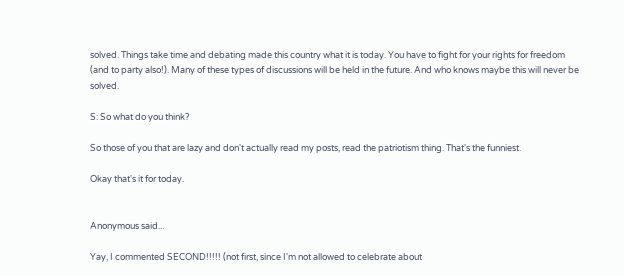solved. Things take time and debating made this country what it is today. You have to fight for your rights for freedom (and to party also!). Many of these types of discussions will be held in the future. And who knows maybe this will never be solved.

S: So what do you think?

So those of you that are lazy and don't actually read my posts, read the patriotism thing. That's the funniest.

Okay that's it for today.


Anonymous said...

Yay, I commented SECOND!!!!! (not first, since I'm not allowed to celebrate about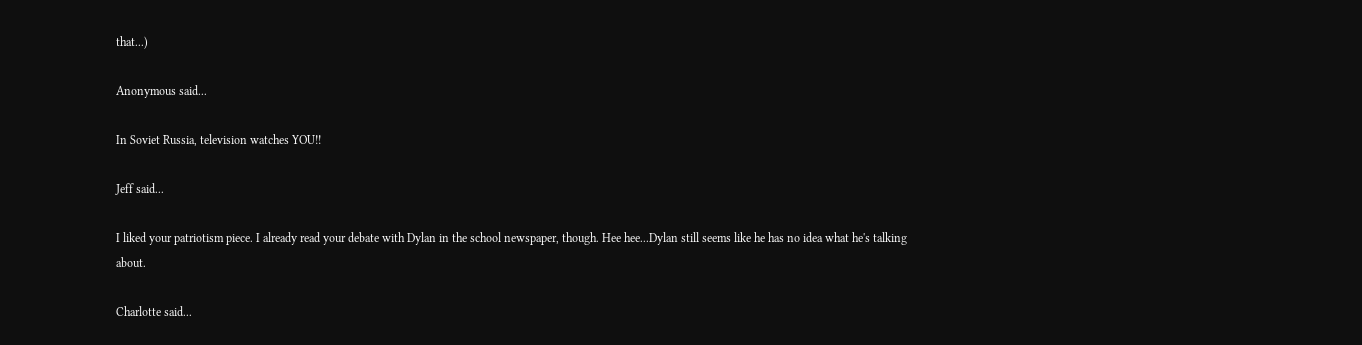that...)

Anonymous said...

In Soviet Russia, television watches YOU!!

Jeff said...

I liked your patriotism piece. I already read your debate with Dylan in the school newspaper, though. Hee hee...Dylan still seems like he has no idea what he's talking about.

Charlotte said...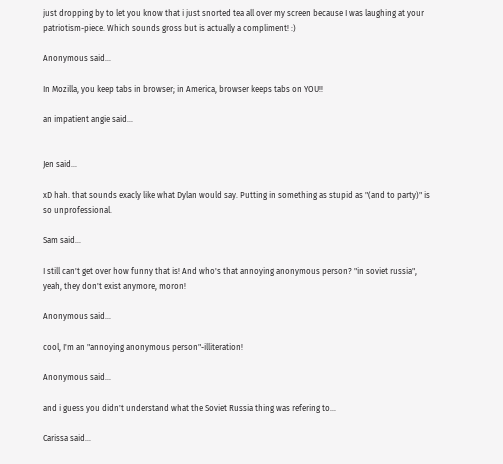just dropping by to let you know that i just snorted tea all over my screen because I was laughing at your patriotism-piece. Which sounds gross but is actually a compliment! :)

Anonymous said...

In Mozilla, you keep tabs in browser; in America, browser keeps tabs on YOU!!

an impatient angie said...


Jen said...

xD hah. that sounds exacly like what Dylan would say. Putting in something as stupid as "(and to party)" is so unprofessional.

Sam said...

I still can't get over how funny that is! And who's that annoying anonymous person? "in soviet russia", yeah, they don't exist anymore, moron!

Anonymous said...

cool, I'm an "annoying anonymous person"-illiteration!

Anonymous said...

and i guess you didn't understand what the Soviet Russia thing was refering to...

Carissa said...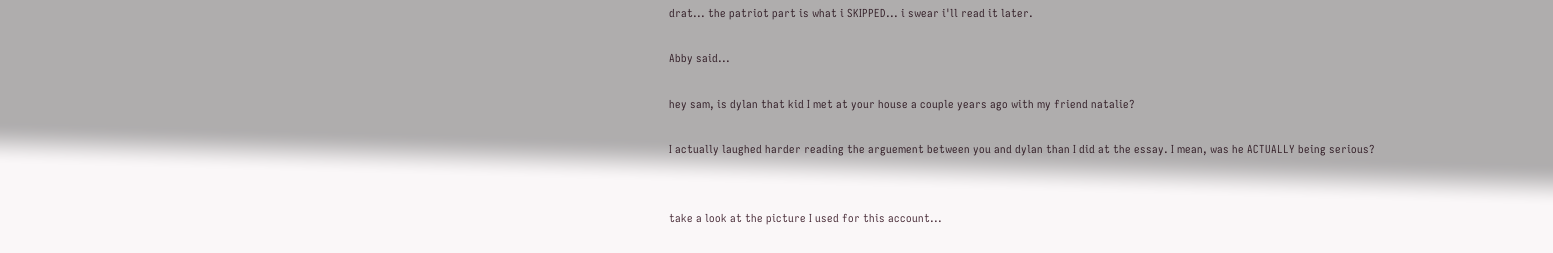drat... the patriot part is what i SKIPPED... i swear i'll read it later.

Abby said...

hey sam, is dylan that kid I met at your house a couple years ago with my friend natalie?

I actually laughed harder reading the arguement between you and dylan than I did at the essay. I mean, was he ACTUALLY being serious?


take a look at the picture I used for this account...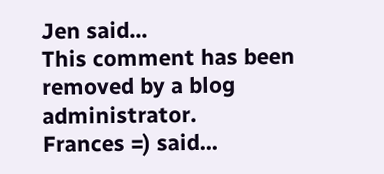Jen said...
This comment has been removed by a blog administrator.
Frances =) said...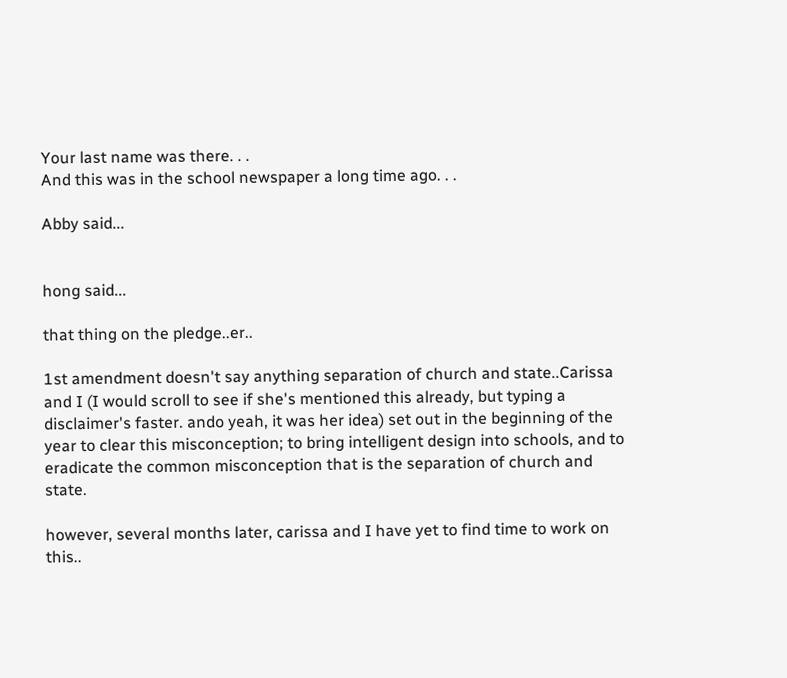Your last name was there. . .
And this was in the school newspaper a long time ago. . .

Abby said...


hong said...

that thing on the pledge..er..

1st amendment doesn't say anything separation of church and state..Carissa and I (I would scroll to see if she's mentioned this already, but typing a disclaimer's faster. ando yeah, it was her idea) set out in the beginning of the year to clear this misconception; to bring intelligent design into schools, and to eradicate the common misconception that is the separation of church and state.

however, several months later, carissa and I have yet to find time to work on this..